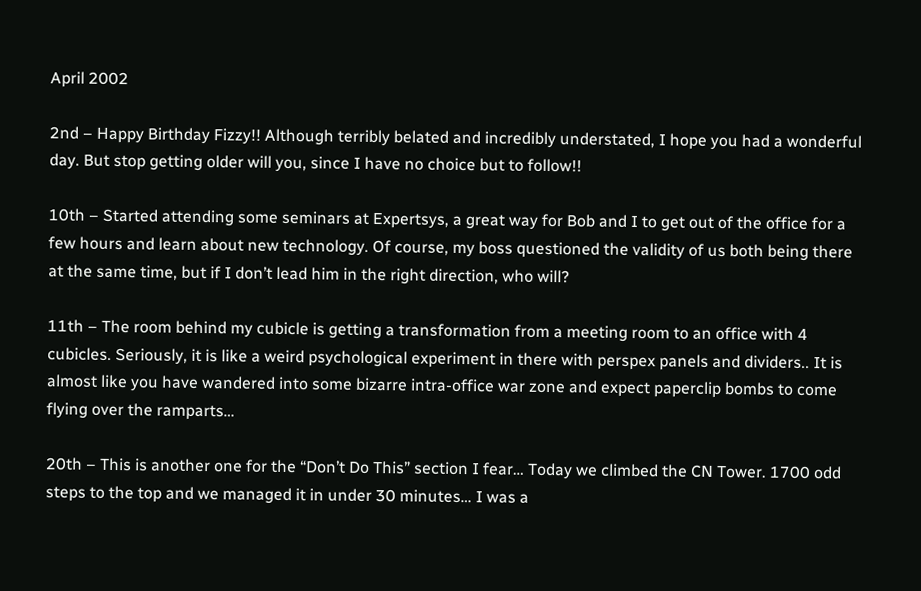April 2002

2nd – Happy Birthday Fizzy!! Although terribly belated and incredibly understated, I hope you had a wonderful day. But stop getting older will you, since I have no choice but to follow!!

10th – Started attending some seminars at Expertsys, a great way for Bob and I to get out of the office for a few hours and learn about new technology. Of course, my boss questioned the validity of us both being there at the same time, but if I don’t lead him in the right direction, who will?

11th – The room behind my cubicle is getting a transformation from a meeting room to an office with 4 cubicles. Seriously, it is like a weird psychological experiment in there with perspex panels and dividers.. It is almost like you have wandered into some bizarre intra-office war zone and expect paperclip bombs to come flying over the ramparts…

20th – This is another one for the “Don’t Do This” section I fear… Today we climbed the CN Tower. 1700 odd steps to the top and we managed it in under 30 minutes… I was a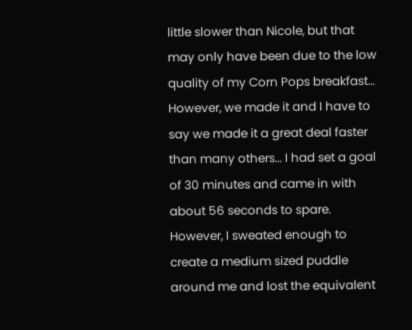little slower than Nicole, but that may only have been due to the low quality of my Corn Pops breakfast… However, we made it and I have to say we made it a great deal faster than many others… I had set a goal of 30 minutes and came in with about 56 seconds to spare. However, I sweated enough to create a medium sized puddle around me and lost the equivalent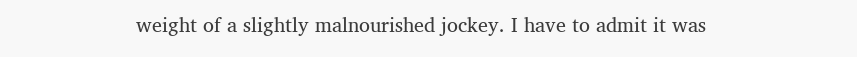weight of a slightly malnourished jockey. I have to admit it was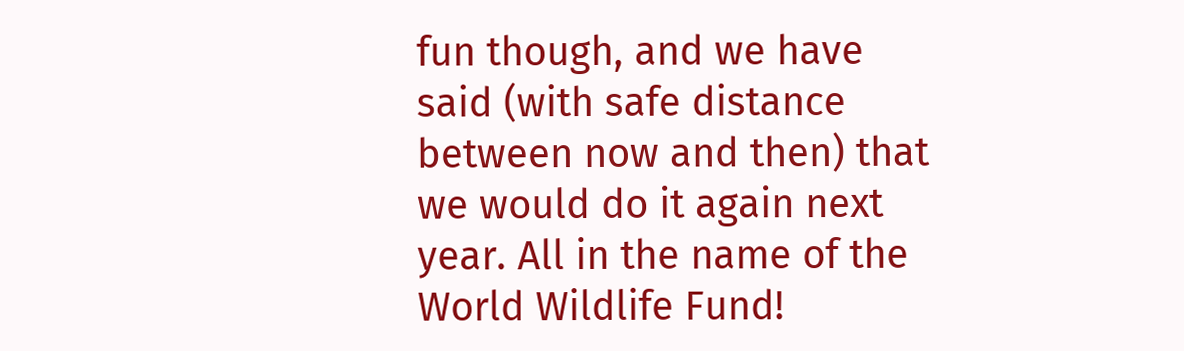fun though, and we have said (with safe distance between now and then) that we would do it again next year. All in the name of the World Wildlife Fund!